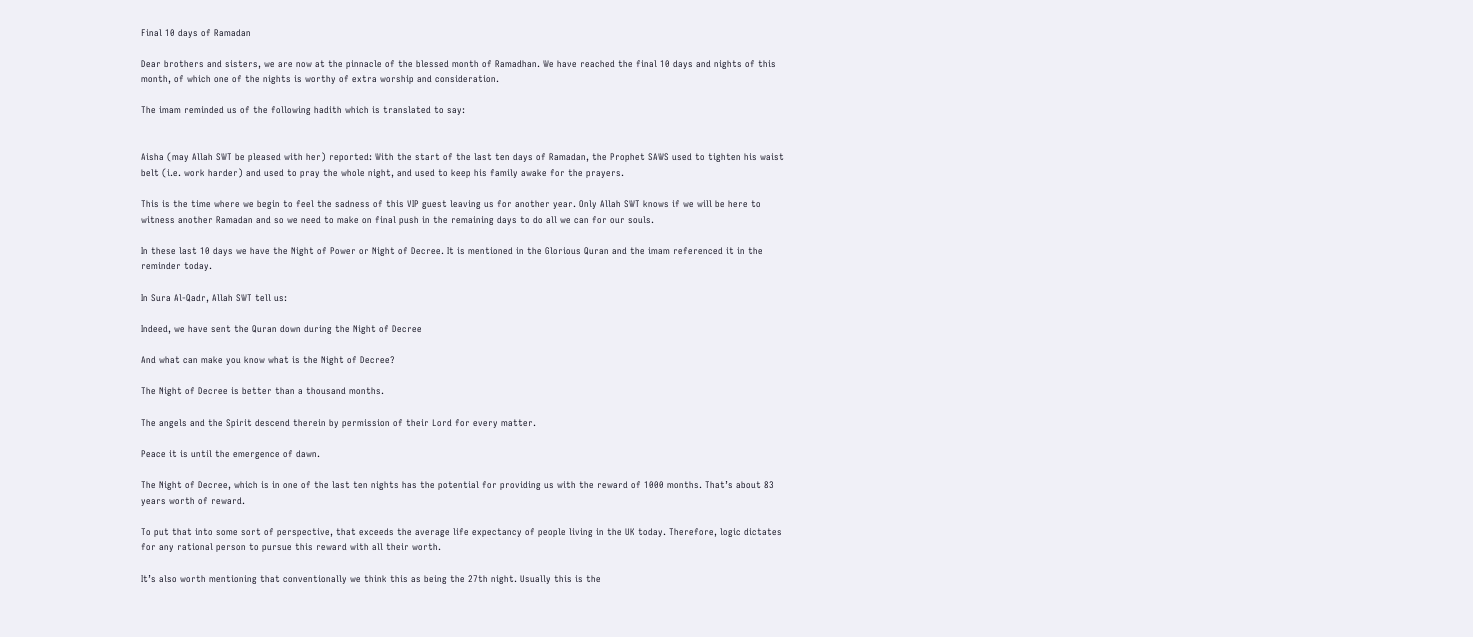Final 10 days of Ramadan

Dear brothers and sisters, we are now at the pinnacle of the blessed month of Ramadhan. We have reached the final 10 days and nights of this month, of which one of the nights is worthy of extra worship and consideration.

The imam reminded us of the following hadith which is translated to say:


Aisha (may Allah SWT be pleased with her) reported: With the start of the last ten days of Ramadan, the Prophet SAWS used to tighten his waist belt (i.e. work harder) and used to pray the whole night, and used to keep his family awake for the prayers.

This is the time where we begin to feel the sadness of this VIP guest leaving us for another year. Only Allah SWT knows if we will be here to witness another Ramadan and so we need to make on final push in the remaining days to do all we can for our souls.

In these last 10 days we have the Night of Power or Night of Decree. It is mentioned in the Glorious Quran and the imam referenced it in the reminder today.

In Sura Al-Qadr, Allah SWT tell us:

Indeed, we have sent the Quran down during the Night of Decree

And what can make you know what is the Night of Decree?

The Night of Decree is better than a thousand months.

The angels and the Spirit descend therein by permission of their Lord for every matter.

Peace it is until the emergence of dawn.

The Night of Decree, which is in one of the last ten nights has the potential for providing us with the reward of 1000 months. That’s about 83 years worth of reward.

To put that into some sort of perspective, that exceeds the average life expectancy of people living in the UK today. Therefore, logic dictates for any rational person to pursue this reward with all their worth.

It’s also worth mentioning that conventionally we think this as being the 27th night. Usually this is the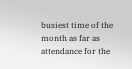busiest time of the month as far as attendance for the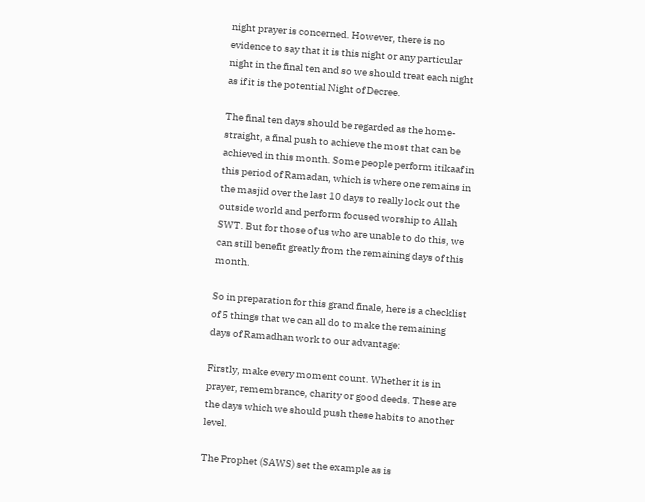night prayer is concerned. However, there is no evidence to say that it is this night or any particular night in the final ten and so we should treat each night as if it is the potential Night of Decree.

The final ten days should be regarded as the home-straight, a final push to achieve the most that can be achieved in this month. Some people perform itikaaf in this period of Ramadan, which is where one remains in the masjid over the last 10 days to really lock out the outside world and perform focused worship to Allah SWT. But for those of us who are unable to do this, we can still benefit greatly from the remaining days of this month.

So in preparation for this grand finale, here is a checklist of 5 things that we can all do to make the remaining days of Ramadhan work to our advantage:

Firstly, make every moment count. Whether it is in prayer, remembrance, charity or good deeds. These are the days which we should push these habits to another level.

The Prophet (SAWS) set the example as is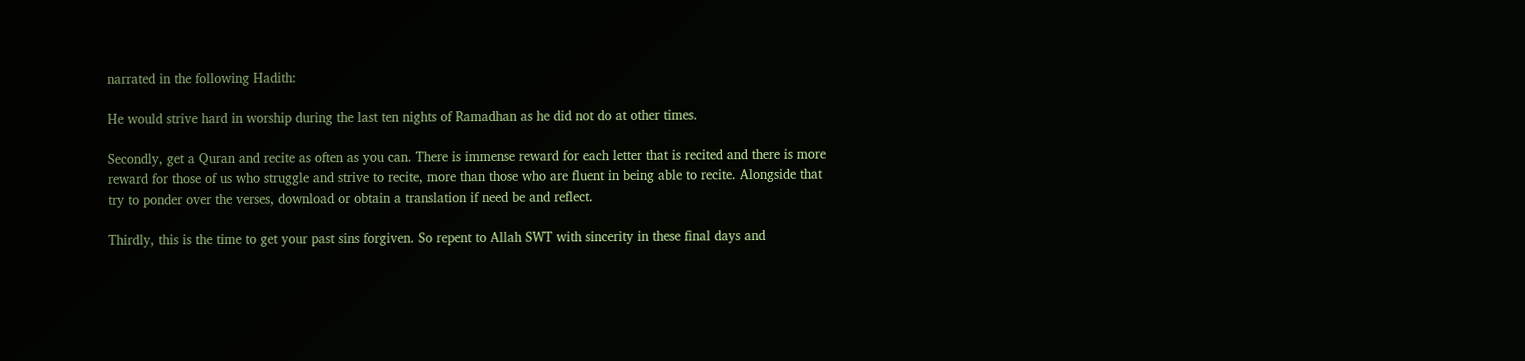narrated in the following Hadith:

He would strive hard in worship during the last ten nights of Ramadhan as he did not do at other times.

Secondly, get a Quran and recite as often as you can. There is immense reward for each letter that is recited and there is more reward for those of us who struggle and strive to recite, more than those who are fluent in being able to recite. Alongside that try to ponder over the verses, download or obtain a translation if need be and reflect.

Thirdly, this is the time to get your past sins forgiven. So repent to Allah SWT with sincerity in these final days and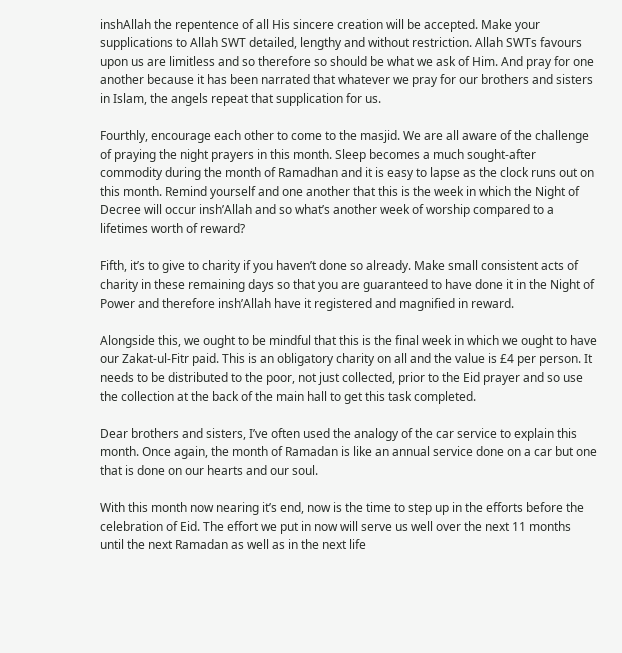inshAllah the repentence of all His sincere creation will be accepted. Make your supplications to Allah SWT detailed, lengthy and without restriction. Allah SWTs favours upon us are limitless and so therefore so should be what we ask of Him. And pray for one another because it has been narrated that whatever we pray for our brothers and sisters in Islam, the angels repeat that supplication for us.

Fourthly, encourage each other to come to the masjid. We are all aware of the challenge of praying the night prayers in this month. Sleep becomes a much sought-after commodity during the month of Ramadhan and it is easy to lapse as the clock runs out on this month. Remind yourself and one another that this is the week in which the Night of Decree will occur insh’Allah and so what’s another week of worship compared to a lifetimes worth of reward?

Fifth, it’s to give to charity if you haven’t done so already. Make small consistent acts of charity in these remaining days so that you are guaranteed to have done it in the Night of Power and therefore insh’Allah have it registered and magnified in reward.

Alongside this, we ought to be mindful that this is the final week in which we ought to have our Zakat-ul-Fitr paid. This is an obligatory charity on all and the value is £4 per person. It needs to be distributed to the poor, not just collected, prior to the Eid prayer and so use the collection at the back of the main hall to get this task completed.

Dear brothers and sisters, I’ve often used the analogy of the car service to explain this month. Once again, the month of Ramadan is like an annual service done on a car but one that is done on our hearts and our soul.

With this month now nearing it’s end, now is the time to step up in the efforts before the celebration of Eid. The effort we put in now will serve us well over the next 11 months until the next Ramadan as well as in the next life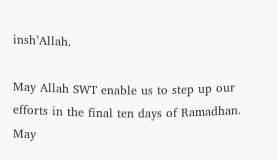insh’Allah.

May Allah SWT enable us to step up our efforts in the final ten days of Ramadhan. May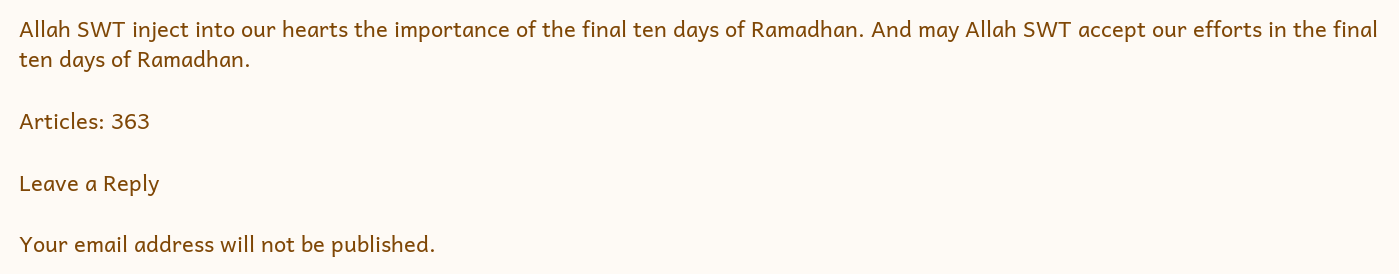Allah SWT inject into our hearts the importance of the final ten days of Ramadhan. And may Allah SWT accept our efforts in the final ten days of Ramadhan.

Articles: 363

Leave a Reply

Your email address will not be published.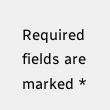Required fields are marked *